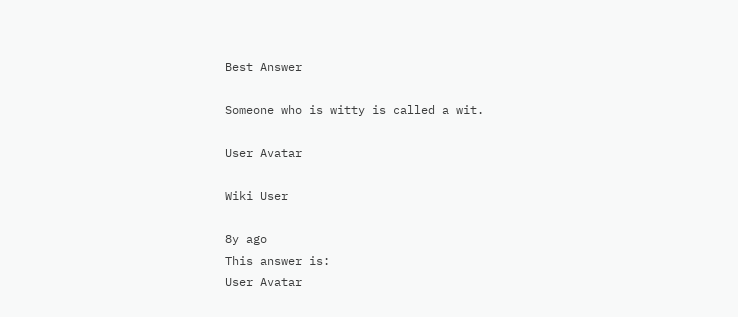Best Answer

Someone who is witty is called a wit.

User Avatar

Wiki User

8y ago
This answer is:
User Avatar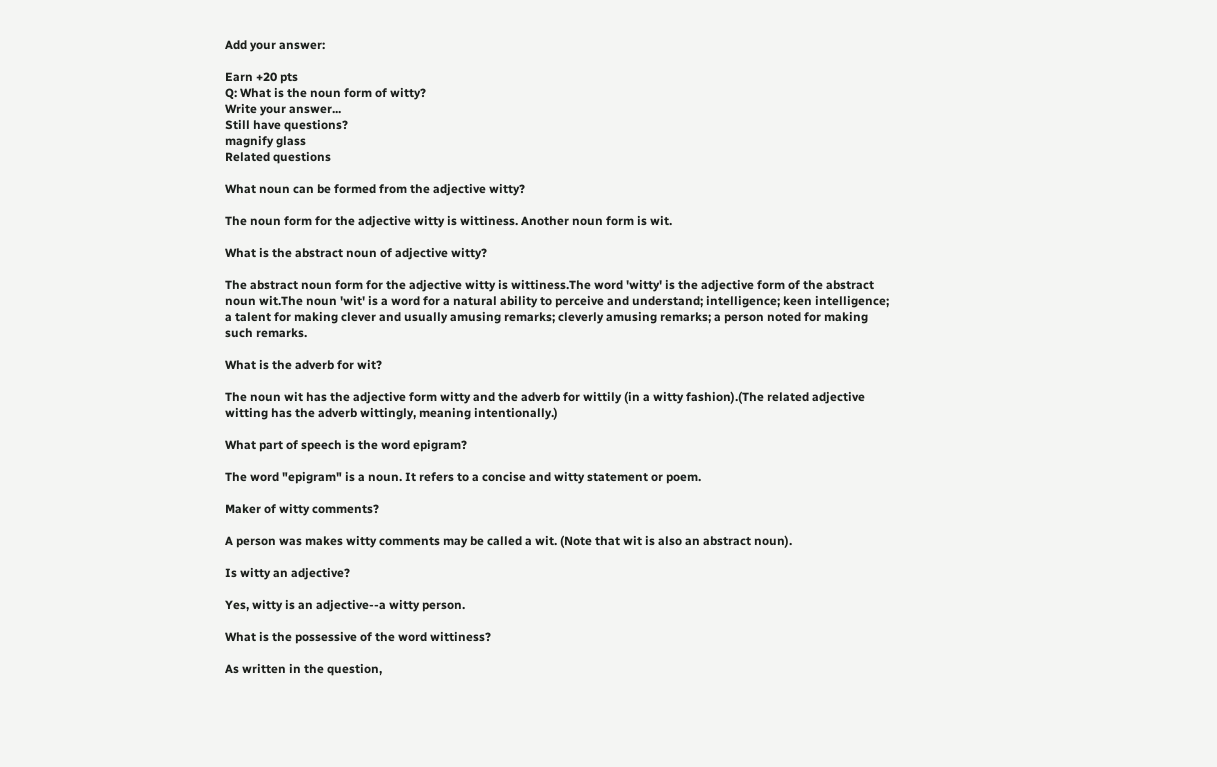Add your answer:

Earn +20 pts
Q: What is the noun form of witty?
Write your answer...
Still have questions?
magnify glass
Related questions

What noun can be formed from the adjective witty?

The noun form for the adjective witty is wittiness. Another noun form is wit.

What is the abstract noun of adjective witty?

The abstract noun form for the adjective witty is wittiness.The word 'witty' is the adjective form of the abstract noun wit.The noun 'wit' is a word for a natural ability to perceive and understand; intelligence; keen intelligence; a talent for making clever and usually amusing remarks; cleverly amusing remarks; a person noted for making such remarks.

What is the adverb for wit?

The noun wit has the adjective form witty and the adverb for wittily (in a witty fashion).(The related adjective witting has the adverb wittingly, meaning intentionally.)

What part of speech is the word epigram?

The word "epigram" is a noun. It refers to a concise and witty statement or poem.

Maker of witty comments?

A person was makes witty comments may be called a wit. (Note that wit is also an abstract noun).

Is witty an adjective?

Yes, witty is an adjective--a witty person.

What is the possessive of the word wittiness?

As written in the question,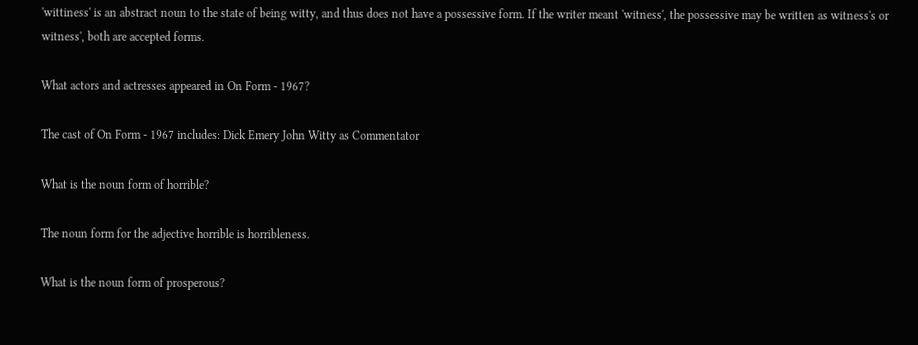'wittiness' is an abstract noun to the state of being witty, and thus does not have a possessive form. If the writer meant 'witness', the possessive may be written as witness's or witness', both are accepted forms.

What actors and actresses appeared in On Form - 1967?

The cast of On Form - 1967 includes: Dick Emery John Witty as Commentator

What is the noun form of horrible?

The noun form for the adjective horrible is horribleness.

What is the noun form of prosperous?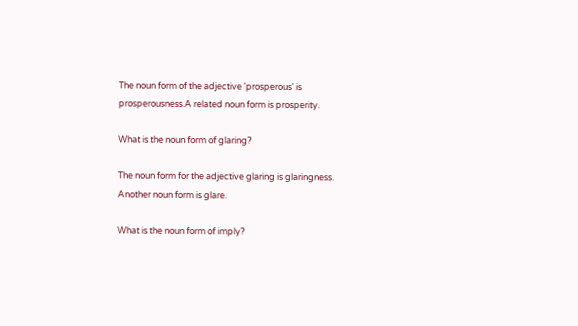The noun form of the adjective 'prosperous' is prosperousness.A related noun form is prosperity.

What is the noun form of glaring?

The noun form for the adjective glaring is glaringness. Another noun form is glare.

What is the noun form of imply?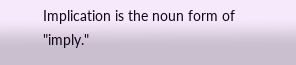Implication is the noun form of "imply."